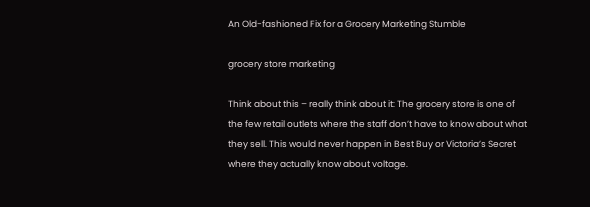An Old-fashioned Fix for a Grocery Marketing Stumble

grocery store marketing

Think about this – really think about it: The grocery store is one of the few retail outlets where the staff don’t have to know about what they sell. This would never happen in Best Buy or Victoria’s Secret where they actually know about voltage.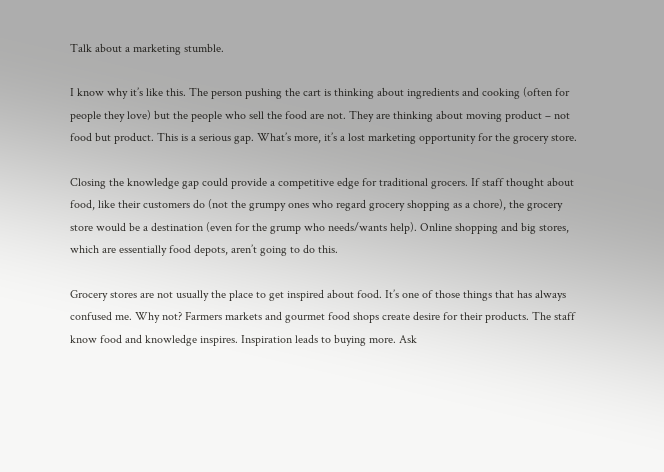Talk about a marketing stumble.

I know why it’s like this. The person pushing the cart is thinking about ingredients and cooking (often for people they love) but the people who sell the food are not. They are thinking about moving product – not food but product. This is a serious gap. What’s more, it’s a lost marketing opportunity for the grocery store.

Closing the knowledge gap could provide a competitive edge for traditional grocers. If staff thought about food, like their customers do (not the grumpy ones who regard grocery shopping as a chore), the grocery store would be a destination (even for the grump who needs/wants help). Online shopping and big stores, which are essentially food depots, aren’t going to do this.

Grocery stores are not usually the place to get inspired about food. It’s one of those things that has always confused me. Why not? Farmers markets and gourmet food shops create desire for their products. The staff know food and knowledge inspires. Inspiration leads to buying more. Ask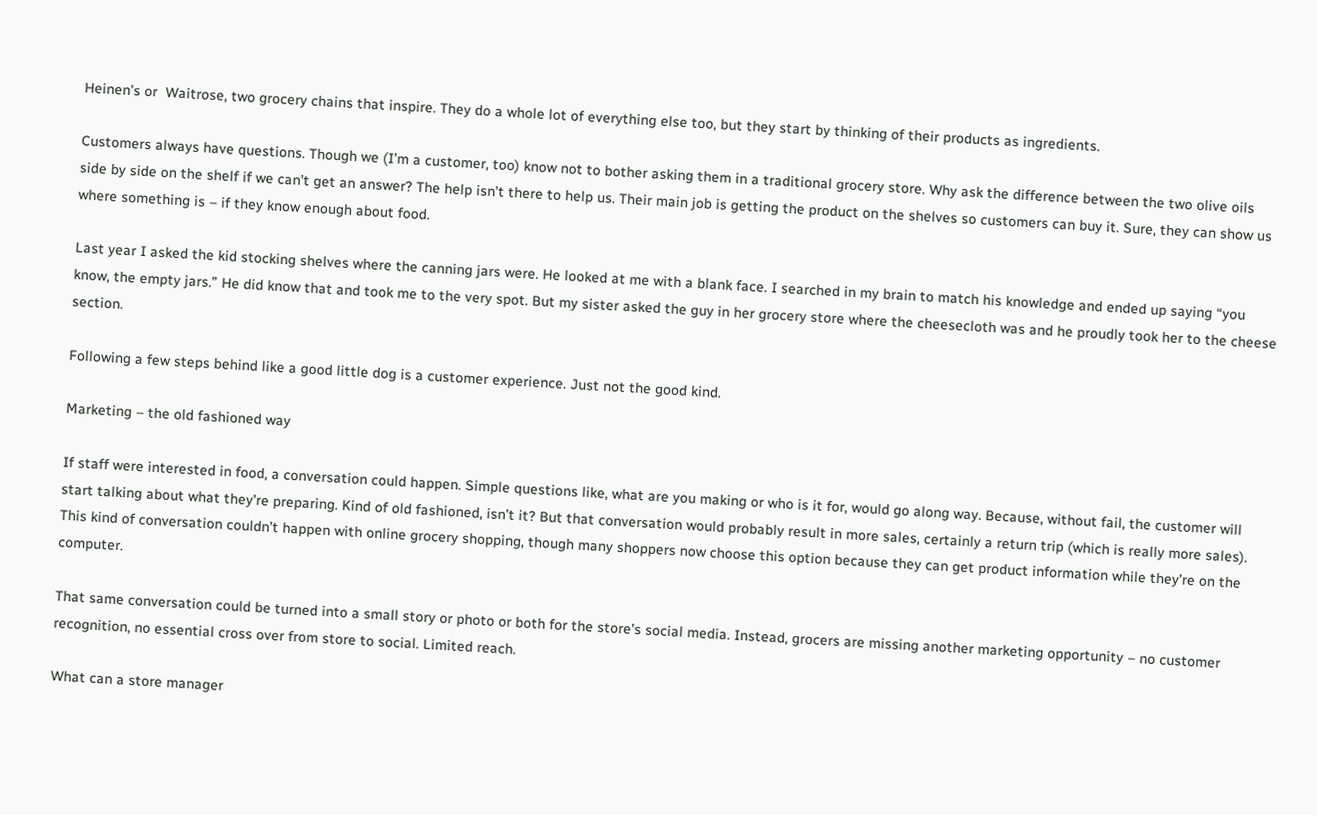Heinen’s or  Waitrose, two grocery chains that inspire. They do a whole lot of everything else too, but they start by thinking of their products as ingredients.

Customers always have questions. Though we (I’m a customer, too) know not to bother asking them in a traditional grocery store. Why ask the difference between the two olive oils side by side on the shelf if we can’t get an answer? The help isn’t there to help us. Their main job is getting the product on the shelves so customers can buy it. Sure, they can show us where something is – if they know enough about food.

Last year I asked the kid stocking shelves where the canning jars were. He looked at me with a blank face. I searched in my brain to match his knowledge and ended up saying “you know, the empty jars.” He did know that and took me to the very spot. But my sister asked the guy in her grocery store where the cheesecloth was and he proudly took her to the cheese section.

Following a few steps behind like a good little dog is a customer experience. Just not the good kind.

Marketing – the old fashioned way

If staff were interested in food, a conversation could happen. Simple questions like, what are you making or who is it for, would go along way. Because, without fail, the customer will start talking about what they’re preparing. Kind of old fashioned, isn’t it? But that conversation would probably result in more sales, certainly a return trip (which is really more sales). This kind of conversation couldn’t happen with online grocery shopping, though many shoppers now choose this option because they can get product information while they’re on the computer.

That same conversation could be turned into a small story or photo or both for the store’s social media. Instead, grocers are missing another marketing opportunity – no customer recognition, no essential cross over from store to social. Limited reach.

What can a store manager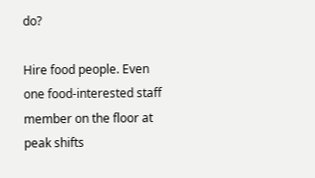do?

Hire food people. Even one food-interested staff member on the floor at peak shifts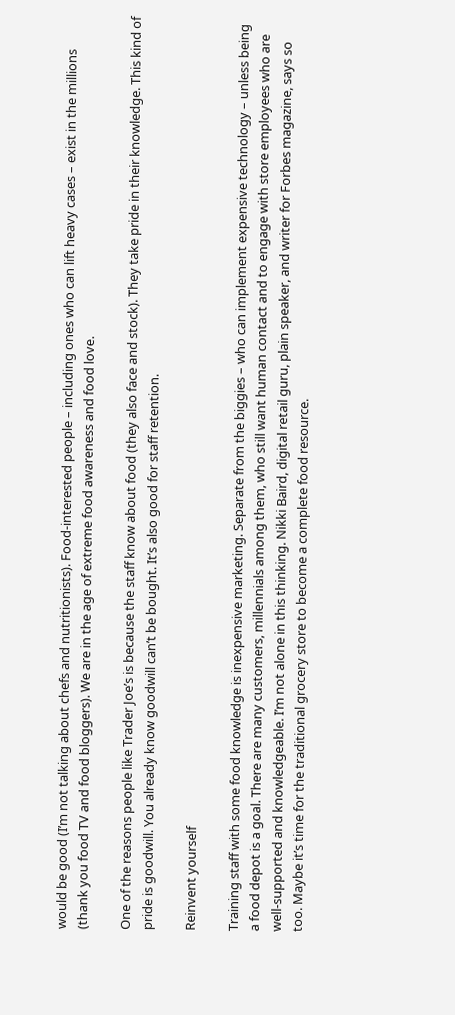would be good (I’m not talking about chefs and nutritionists). Food-interested people – including ones who can lift heavy cases – exist in the millions (thank you food TV and food bloggers). We are in the age of extreme food awareness and food love.

One of the reasons people like Trader Joe’s is because the staff know about food (they also face and stock). They take pride in their knowledge. This kind of pride is goodwill. You already know goodwill can’t be bought. It’s also good for staff retention.

Reinvent yourself

Training staff with some food knowledge is inexpensive marketing. Separate from the biggies – who can implement expensive technology – unless being a food depot is a goal. There are many customers, millennials among them, who still want human contact and to engage with store employees who are well-supported and knowledgeable. I’m not alone in this thinking. Nikki Baird, digital retail guru, plain speaker, and writer for Forbes magazine, says so too. Maybe it’s time for the traditional grocery store to become a complete food resource.